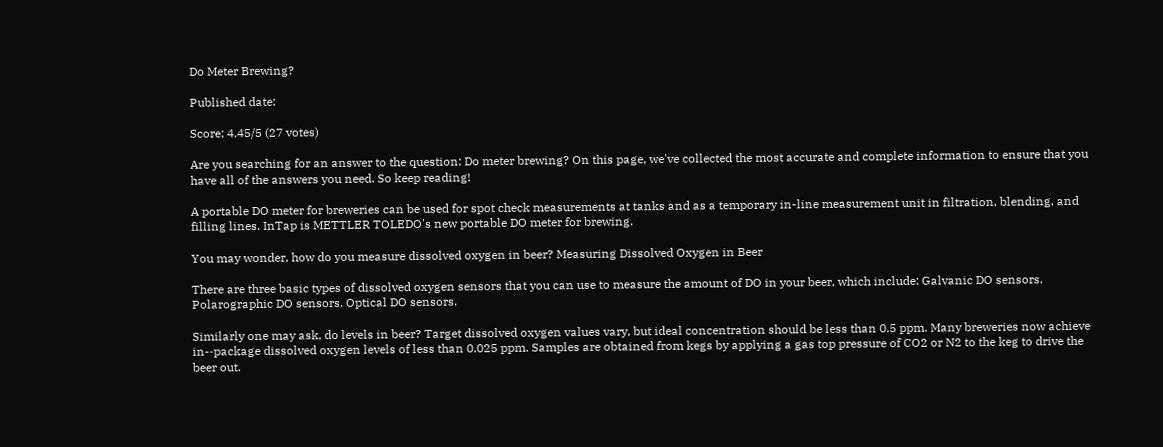Do Meter Brewing?

Published date:

Score: 4.45/5 (27 votes)

Are you searching for an answer to the question: Do meter brewing? On this page, we've collected the most accurate and complete information to ensure that you have all of the answers you need. So keep reading!

A portable DO meter for breweries can be used for spot check measurements at tanks and as a temporary in-line measurement unit in filtration, blending, and filling lines. InTap is METTLER TOLEDO's new portable DO meter for brewing.

You may wonder, how do you measure dissolved oxygen in beer? Measuring Dissolved Oxygen in Beer

There are three basic types of dissolved oxygen sensors that you can use to measure the amount of DO in your beer, which include: Galvanic DO sensors. Polarographic DO sensors. Optical DO sensors.

Similarly one may ask, do levels in beer? Target dissolved oxygen values vary, but ideal concentration should be less than 0.5 ppm. Many breweries now achieve in-‐package dissolved oxygen levels of less than 0.025 ppm. Samples are obtained from kegs by applying a gas top pressure of CO2 or N2 to the keg to drive the beer out.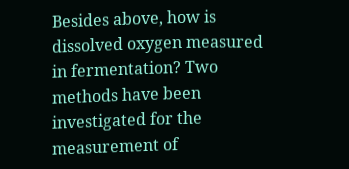Besides above, how is dissolved oxygen measured in fermentation? Two methods have been investigated for the measurement of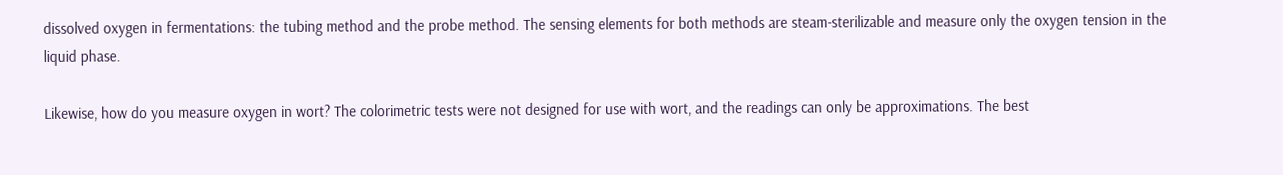dissolved oxygen in fermentations: the tubing method and the probe method. The sensing elements for both methods are steam-sterilizable and measure only the oxygen tension in the liquid phase.

Likewise, how do you measure oxygen in wort? The colorimetric tests were not designed for use with wort, and the readings can only be approximations. The best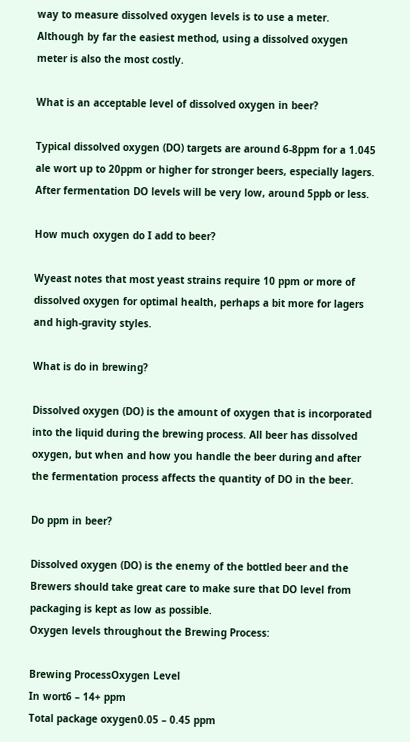way to measure dissolved oxygen levels is to use a meter. Although by far the easiest method, using a dissolved oxygen meter is also the most costly.

What is an acceptable level of dissolved oxygen in beer?

Typical dissolved oxygen (DO) targets are around 6-8ppm for a 1.045 ale wort up to 20ppm or higher for stronger beers, especially lagers. After fermentation DO levels will be very low, around 5ppb or less.

How much oxygen do I add to beer?

Wyeast notes that most yeast strains require 10 ppm or more of dissolved oxygen for optimal health, perhaps a bit more for lagers and high-gravity styles.

What is do in brewing?

Dissolved oxygen (DO) is the amount of oxygen that is incorporated into the liquid during the brewing process. All beer has dissolved oxygen, but when and how you handle the beer during and after the fermentation process affects the quantity of DO in the beer.

Do ppm in beer?

Dissolved oxygen (DO) is the enemy of the bottled beer and the Brewers should take great care to make sure that DO level from packaging is kept as low as possible.
Oxygen levels throughout the Brewing Process:

Brewing ProcessOxygen Level
In wort6 – 14+ ppm
Total package oxygen0.05 – 0.45 ppm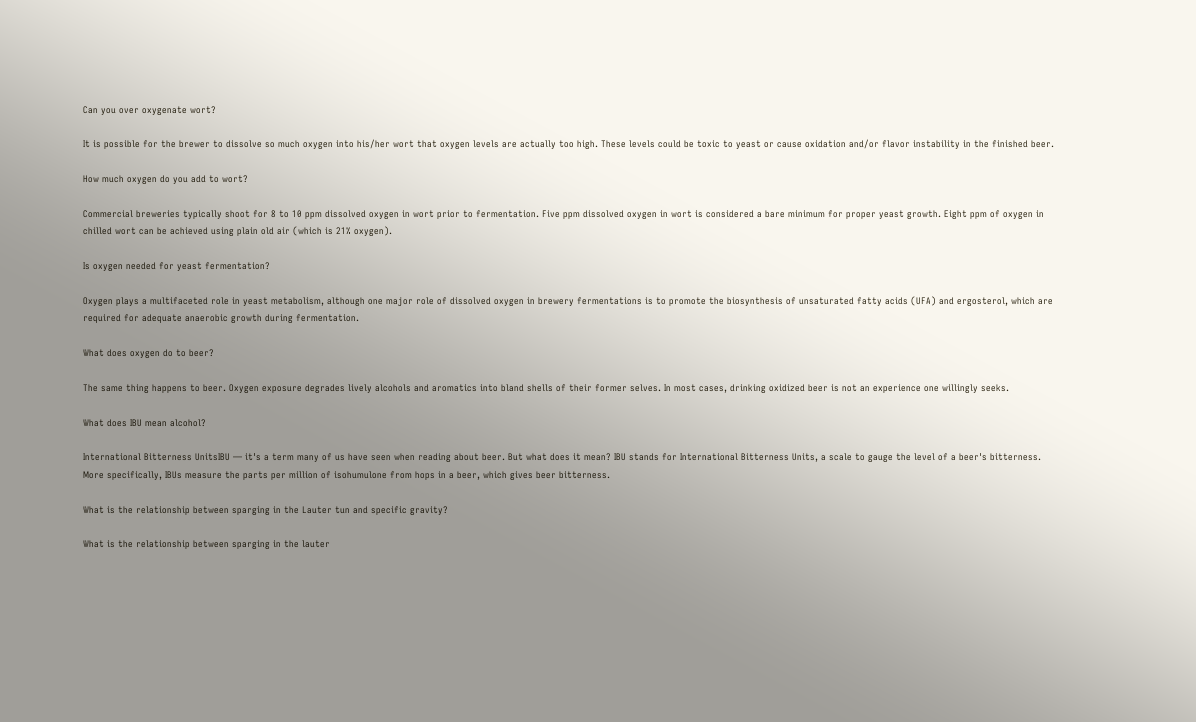Can you over oxygenate wort?

It is possible for the brewer to dissolve so much oxygen into his/her wort that oxygen levels are actually too high. These levels could be toxic to yeast or cause oxidation and/or flavor instability in the finished beer.

How much oxygen do you add to wort?

Commercial breweries typically shoot for 8 to 10 ppm dissolved oxygen in wort prior to fermentation. Five ppm dissolved oxygen in wort is considered a bare minimum for proper yeast growth. Eight ppm of oxygen in chilled wort can be achieved using plain old air (which is 21% oxygen).

Is oxygen needed for yeast fermentation?

Oxygen plays a multifaceted role in yeast metabolism, although one major role of dissolved oxygen in brewery fermentations is to promote the biosynthesis of unsaturated fatty acids (UFA) and ergosterol, which are required for adequate anaerobic growth during fermentation.

What does oxygen do to beer?

The same thing happens to beer. Oxygen exposure degrades lively alcohols and aromatics into bland shells of their former selves. In most cases, drinking oxidized beer is not an experience one willingly seeks.

What does IBU mean alcohol?

International Bitterness UnitsIBU — it's a term many of us have seen when reading about beer. But what does it mean? IBU stands for International Bitterness Units, a scale to gauge the level of a beer's bitterness. More specifically, IBUs measure the parts per million of isohumulone from hops in a beer, which gives beer bitterness.

What is the relationship between sparging in the Lauter tun and specific gravity?

What is the relationship between sparging in the lauter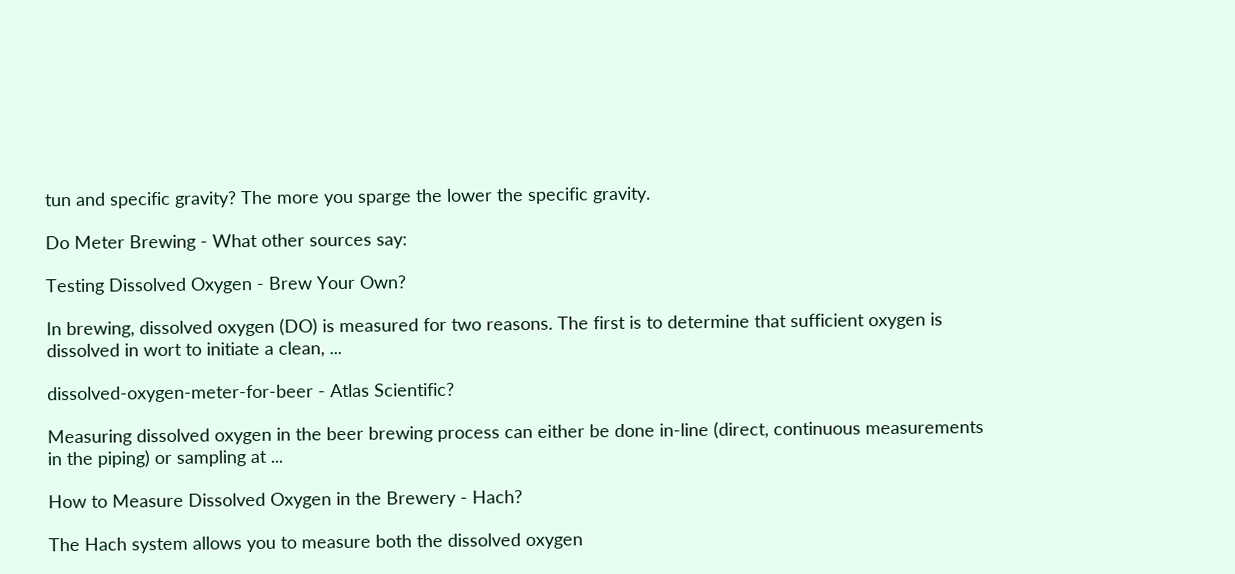tun and specific gravity? The more you sparge the lower the specific gravity.

Do Meter Brewing - What other sources say:

Testing Dissolved Oxygen - Brew Your Own?

In brewing, dissolved oxygen (DO) is measured for two reasons. The first is to determine that sufficient oxygen is dissolved in wort to initiate a clean, ...

dissolved-oxygen-meter-for-beer - Atlas Scientific?

Measuring dissolved oxygen in the beer brewing process can either be done in-line (direct, continuous measurements in the piping) or sampling at ...

How to Measure Dissolved Oxygen in the Brewery - Hach?

The Hach system allows you to measure both the dissolved oxygen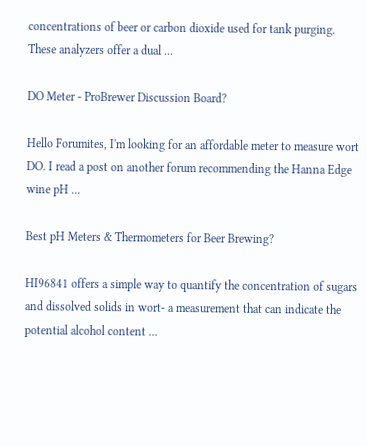concentrations of beer or carbon dioxide used for tank purging. These analyzers offer a dual ...

DO Meter - ProBrewer Discussion Board?

Hello Forumites, I'm looking for an affordable meter to measure wort DO. I read a post on another forum recommending the Hanna Edge wine pH ...

Best pH Meters & Thermometers for Beer Brewing?

HI96841 offers a simple way to quantify the concentration of sugars and dissolved solids in wort- a measurement that can indicate the potential alcohol content ...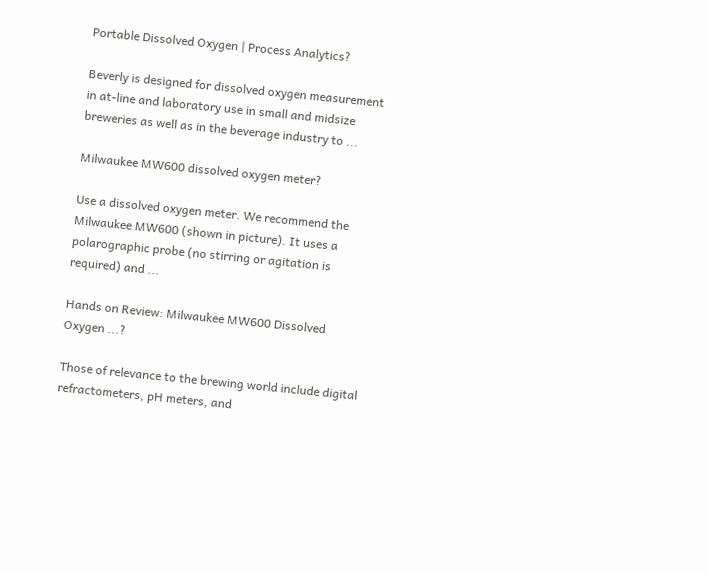Portable Dissolved Oxygen | Process Analytics?

Beverly is designed for dissolved oxygen measurement in at-line and laboratory use in small and midsize breweries as well as in the beverage industry to ...

Milwaukee MW600 dissolved oxygen meter?

Use a dissolved oxygen meter. We recommend the Milwaukee MW600 (shown in picture). It uses a polarographic probe (no stirring or agitation is required) and ...

Hands on Review: Milwaukee MW600 Dissolved Oxygen ...?

Those of relevance to the brewing world include digital refractometers, pH meters, and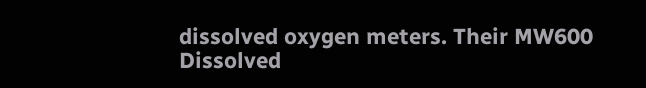dissolved oxygen meters. Their MW600 Dissolved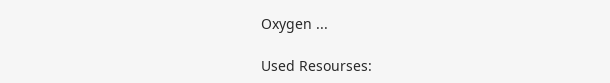Oxygen ...

Used Resourses: